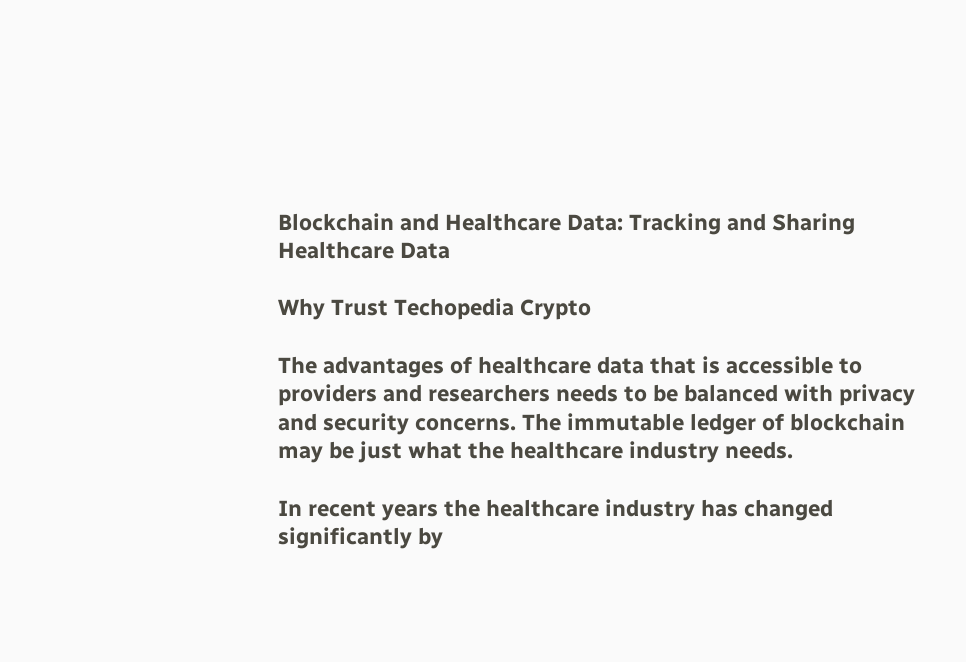Blockchain and Healthcare Data: Tracking and Sharing Healthcare Data

Why Trust Techopedia Crypto

The advantages of healthcare data that is accessible to providers and researchers needs to be balanced with privacy and security concerns. The immutable ledger of blockchain may be just what the healthcare industry needs.

In recent years the healthcare industry has changed significantly by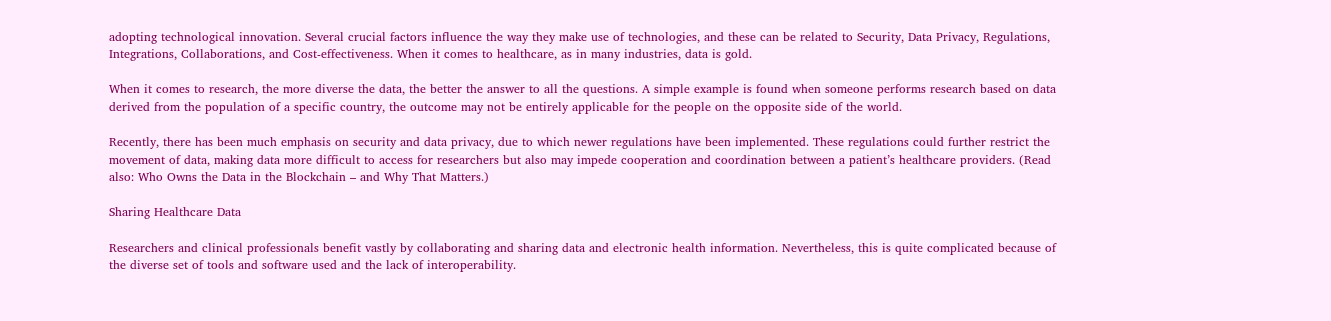adopting technological innovation. Several crucial factors influence the way they make use of technologies, and these can be related to Security, Data Privacy, Regulations, Integrations, Collaborations, and Cost-effectiveness. When it comes to healthcare, as in many industries, data is gold.

When it comes to research, the more diverse the data, the better the answer to all the questions. A simple example is found when someone performs research based on data derived from the population of a specific country, the outcome may not be entirely applicable for the people on the opposite side of the world.

Recently, there has been much emphasis on security and data privacy, due to which newer regulations have been implemented. These regulations could further restrict the movement of data, making data more difficult to access for researchers but also may impede cooperation and coordination between a patient’s healthcare providers. (Read also: Who Owns the Data in the Blockchain – and Why That Matters.)

Sharing Healthcare Data

Researchers and clinical professionals benefit vastly by collaborating and sharing data and electronic health information. Nevertheless, this is quite complicated because of the diverse set of tools and software used and the lack of interoperability.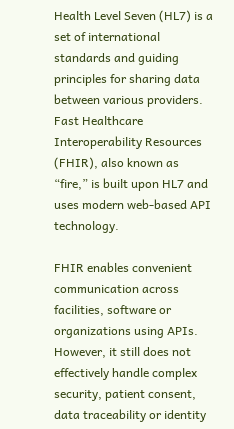Health Level Seven (HL7) is a set of international standards and guiding principles for sharing data between various providers. Fast Healthcare Interoperability Resources (FHIR), also known as “fire,” is built upon HL7 and uses modern web-based API technology.

FHIR enables convenient communication across facilities, software or organizations using APIs. However, it still does not effectively handle complex security, patient consent, data traceability or identity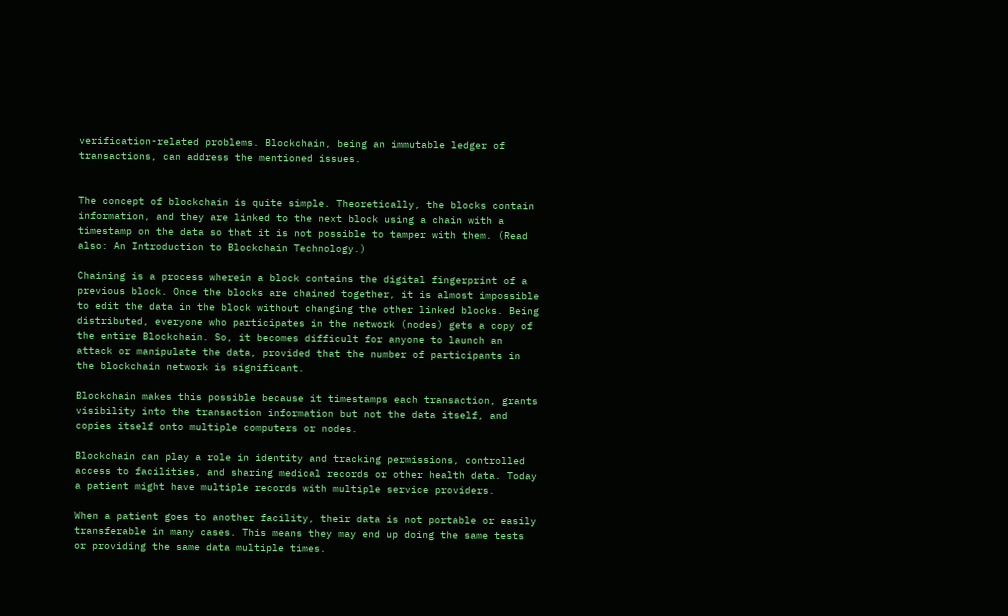verification-related problems. Blockchain, being an immutable ledger of transactions, can address the mentioned issues.


The concept of blockchain is quite simple. Theoretically, the blocks contain information, and they are linked to the next block using a chain with a timestamp on the data so that it is not possible to tamper with them. (Read also: An Introduction to Blockchain Technology.)

Chaining is a process wherein a block contains the digital fingerprint of a previous block. Once the blocks are chained together, it is almost impossible to edit the data in the block without changing the other linked blocks. Being distributed, everyone who participates in the network (nodes) gets a copy of the entire Blockchain. So, it becomes difficult for anyone to launch an attack or manipulate the data, provided that the number of participants in the blockchain network is significant.

Blockchain makes this possible because it timestamps each transaction, grants visibility into the transaction information but not the data itself, and copies itself onto multiple computers or nodes.

Blockchain can play a role in identity and tracking permissions, controlled access to facilities, and sharing medical records or other health data. Today a patient might have multiple records with multiple service providers.

When a patient goes to another facility, their data is not portable or easily transferable in many cases. This means they may end up doing the same tests or providing the same data multiple times.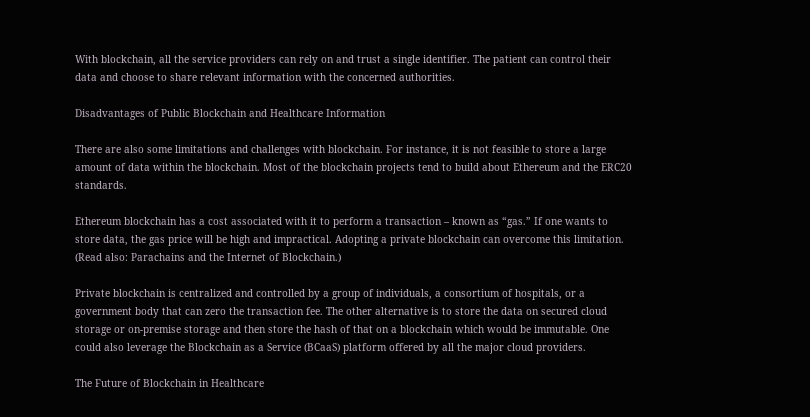With blockchain, all the service providers can rely on and trust a single identifier. The patient can control their data and choose to share relevant information with the concerned authorities.

Disadvantages of Public Blockchain and Healthcare Information

There are also some limitations and challenges with blockchain. For instance, it is not feasible to store a large amount of data within the blockchain. Most of the blockchain projects tend to build about Ethereum and the ERC20 standards.

Ethereum blockchain has a cost associated with it to perform a transaction – known as “gas.” If one wants to store data, the gas price will be high and impractical. Adopting a private blockchain can overcome this limitation. (Read also: Parachains and the Internet of Blockchain.)

Private blockchain is centralized and controlled by a group of individuals, a consortium of hospitals, or a government body that can zero the transaction fee. The other alternative is to store the data on secured cloud storage or on-premise storage and then store the hash of that on a blockchain which would be immutable. One could also leverage the Blockchain as a Service (BCaaS) platform offered by all the major cloud providers.

The Future of Blockchain in Healthcare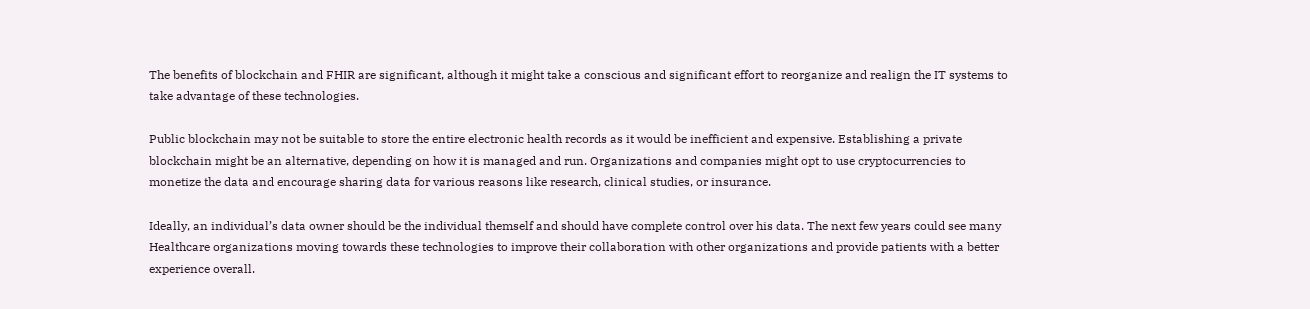The benefits of blockchain and FHIR are significant, although it might take a conscious and significant effort to reorganize and realign the IT systems to take advantage of these technologies.

Public blockchain may not be suitable to store the entire electronic health records as it would be inefficient and expensive. Establishing a private blockchain might be an alternative, depending on how it is managed and run. Organizations and companies might opt to use cryptocurrencies to monetize the data and encourage sharing data for various reasons like research, clinical studies, or insurance.

Ideally, an individual’s data owner should be the individual themself and should have complete control over his data. The next few years could see many Healthcare organizations moving towards these technologies to improve their collaboration with other organizations and provide patients with a better experience overall.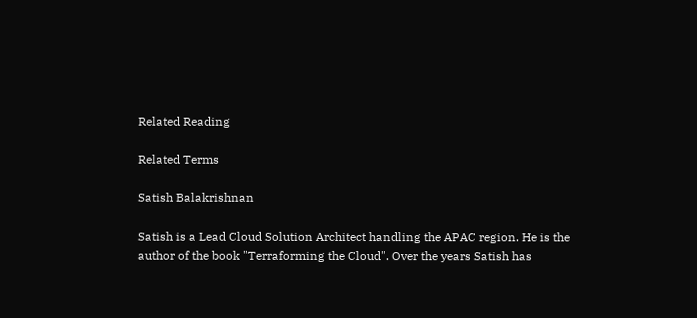Related Reading

Related Terms

Satish Balakrishnan

Satish is a Lead Cloud Solution Architect handling the APAC region. He is the author of the book "Terraforming the Cloud". Over the years Satish has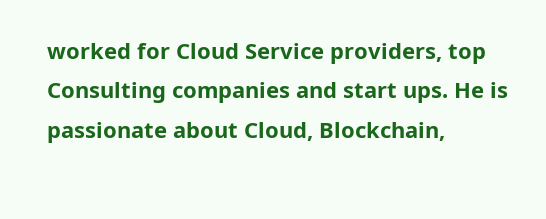worked for Cloud Service providers, top Consulting companies and start ups. He is passionate about Cloud, Blockchain,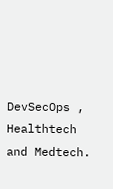DevSecOps , Healthtech and Medtech.